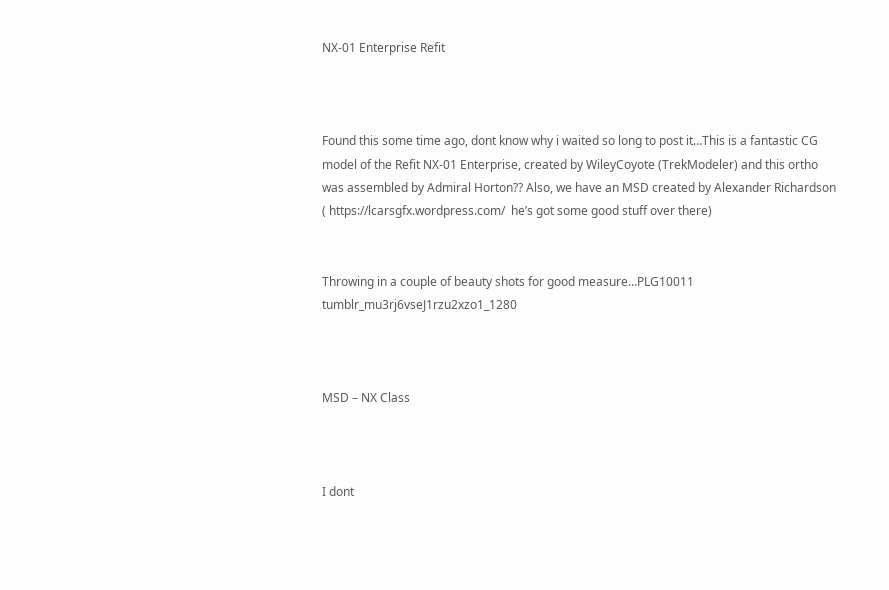NX-01 Enterprise Refit



Found this some time ago, dont know why i waited so long to post it…This is a fantastic CG model of the Refit NX-01 Enterprise, created by WileyCoyote (TrekModeler) and this ortho was assembled by Admiral Horton?? Also, we have an MSD created by Alexander Richardson ( https://lcarsgfx.wordpress.com/  he’s got some good stuff over there)


Throwing in a couple of beauty shots for good measure…PLG10011 tumblr_mu3rj6vseJ1rzu2xzo1_1280



MSD – NX Class



I dont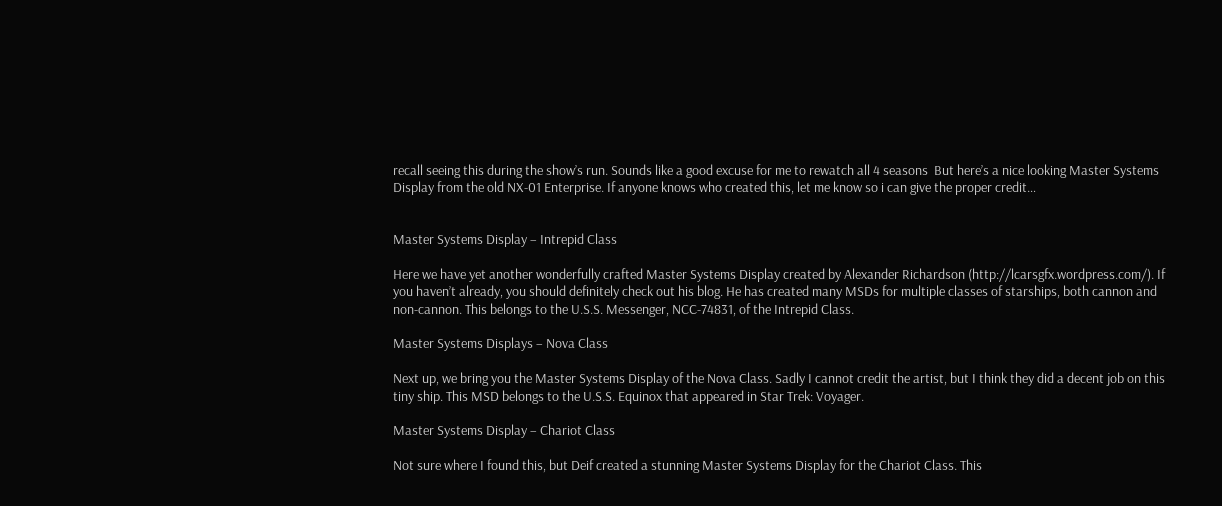recall seeing this during the show’s run. Sounds like a good excuse for me to rewatch all 4 seasons  But here’s a nice looking Master Systems Display from the old NX-01 Enterprise. If anyone knows who created this, let me know so i can give the proper credit…


Master Systems Display – Intrepid Class

Here we have yet another wonderfully crafted Master Systems Display created by Alexander Richardson (http://lcarsgfx.wordpress.com/). If you haven’t already, you should definitely check out his blog. He has created many MSDs for multiple classes of starships, both cannon and non-cannon. This belongs to the U.S.S. Messenger, NCC-74831, of the Intrepid Class.

Master Systems Displays – Nova Class

Next up, we bring you the Master Systems Display of the Nova Class. Sadly I cannot credit the artist, but I think they did a decent job on this tiny ship. This MSD belongs to the U.S.S. Equinox that appeared in Star Trek: Voyager.

Master Systems Display – Chariot Class

Not sure where I found this, but Deif created a stunning Master Systems Display for the Chariot Class. This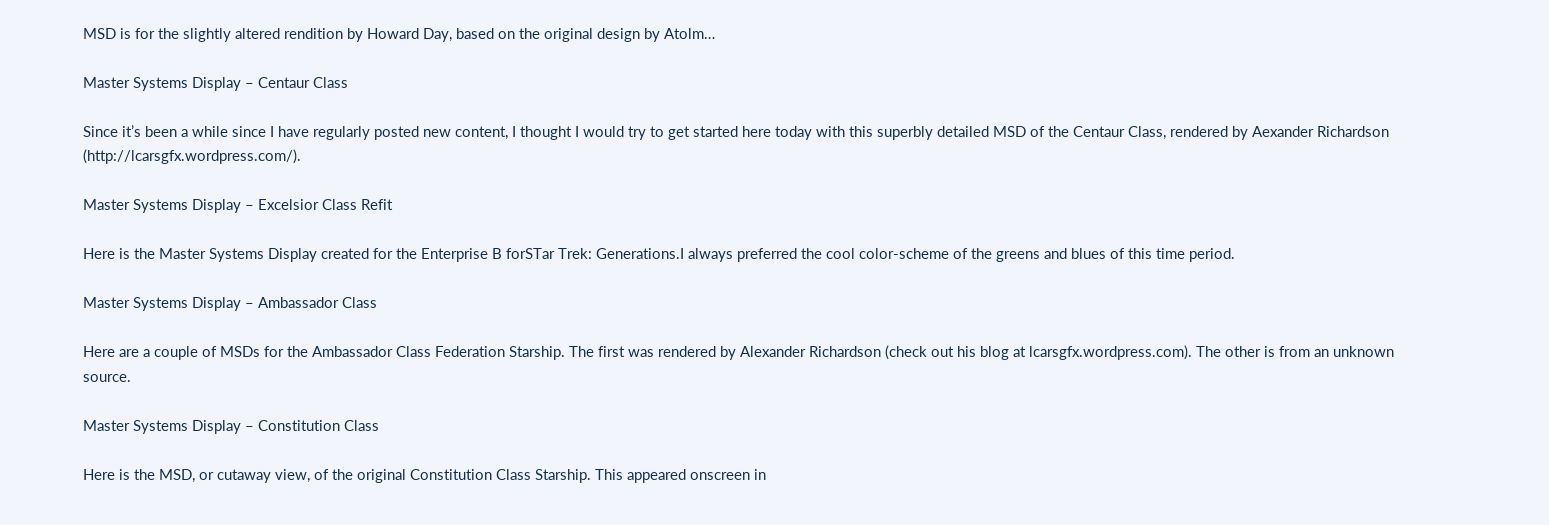MSD is for the slightly altered rendition by Howard Day, based on the original design by Atolm…

Master Systems Display – Centaur Class

Since it’s been a while since I have regularly posted new content, I thought I would try to get started here today with this superbly detailed MSD of the Centaur Class, rendered by Aexander Richardson (http://lcarsgfx.wordpress.com/).

Master Systems Display – Excelsior Class Refit

Here is the Master Systems Display created for the Enterprise B forSTar Trek: Generations.I always preferred the cool color-scheme of the greens and blues of this time period.

Master Systems Display – Ambassador Class

Here are a couple of MSDs for the Ambassador Class Federation Starship. The first was rendered by Alexander Richardson (check out his blog at lcarsgfx.wordpress.com). The other is from an unknown source.

Master Systems Display – Constitution Class

Here is the MSD, or cutaway view, of the original Constitution Class Starship. This appeared onscreen in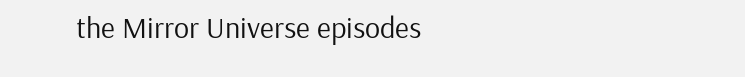the Mirror Universe episodes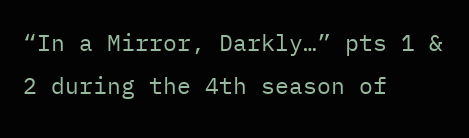“In a Mirror, Darkly…” pts 1 & 2 during the 4th season of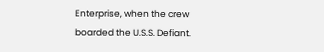Enterprise, when the crew boarded the U.S.S. Defiant.